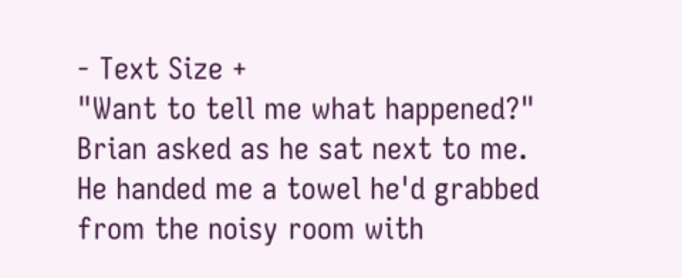- Text Size +
"Want to tell me what happened?" Brian asked as he sat next to me. He handed me a towel he'd grabbed from the noisy room with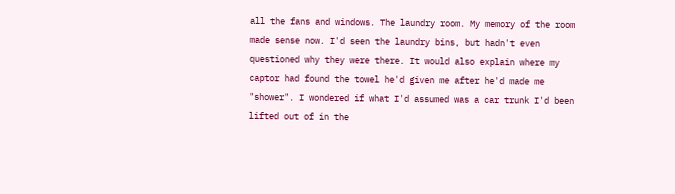all the fans and windows. The laundry room. My memory of the room made sense now. I'd seen the laundry bins, but hadn't even questioned why they were there. It would also explain where my captor had found the towel he'd given me after he'd made me "shower". I wondered if what I'd assumed was a car trunk I'd been lifted out of in the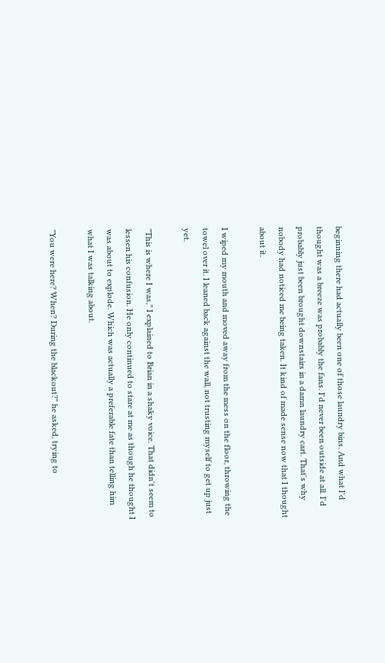beginning there had actually been one of those laundry bins. And what I'd thought was a breeze was probably the fans. I'd never been outside at all. I'd probably just been brought downstairs in a damn laundry cart. That's why nobody had noticed me being taken. It kind of made sense now that I thought about it.

I wiped my mouth and moved away from the mess on the floor, throwing the towel over it. I leaned back against the wall, not trusting myself to get up just yet.

"This is where I was," I explained to Brian in a shaky voice. That didn't seem to lessen his confusion. He only continued to stare at me as though he thought I was about to explode. Which was actually a preferable fate than telling him what I was talking about.

"You were here? When? During the blackout?" he asked, trying to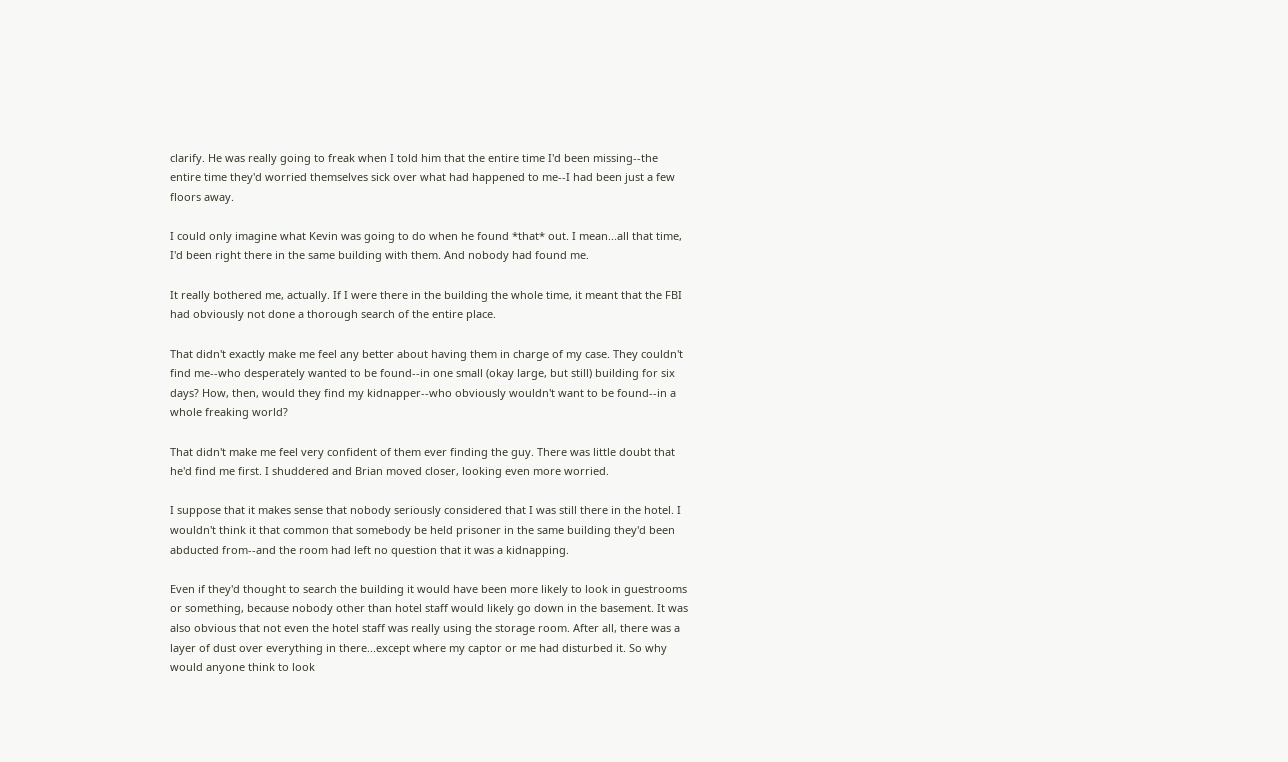clarify. He was really going to freak when I told him that the entire time I'd been missing--the entire time they'd worried themselves sick over what had happened to me--I had been just a few floors away.

I could only imagine what Kevin was going to do when he found *that* out. I mean...all that time, I'd been right there in the same building with them. And nobody had found me.

It really bothered me, actually. If I were there in the building the whole time, it meant that the FBI had obviously not done a thorough search of the entire place.

That didn't exactly make me feel any better about having them in charge of my case. They couldn't find me--who desperately wanted to be found--in one small (okay large, but still) building for six days? How, then, would they find my kidnapper--who obviously wouldn't want to be found--in a whole freaking world?

That didn't make me feel very confident of them ever finding the guy. There was little doubt that he'd find me first. I shuddered and Brian moved closer, looking even more worried.

I suppose that it makes sense that nobody seriously considered that I was still there in the hotel. I wouldn't think it that common that somebody be held prisoner in the same building they'd been abducted from--and the room had left no question that it was a kidnapping.

Even if they'd thought to search the building it would have been more likely to look in guestrooms or something, because nobody other than hotel staff would likely go down in the basement. It was also obvious that not even the hotel staff was really using the storage room. After all, there was a layer of dust over everything in there...except where my captor or me had disturbed it. So why would anyone think to look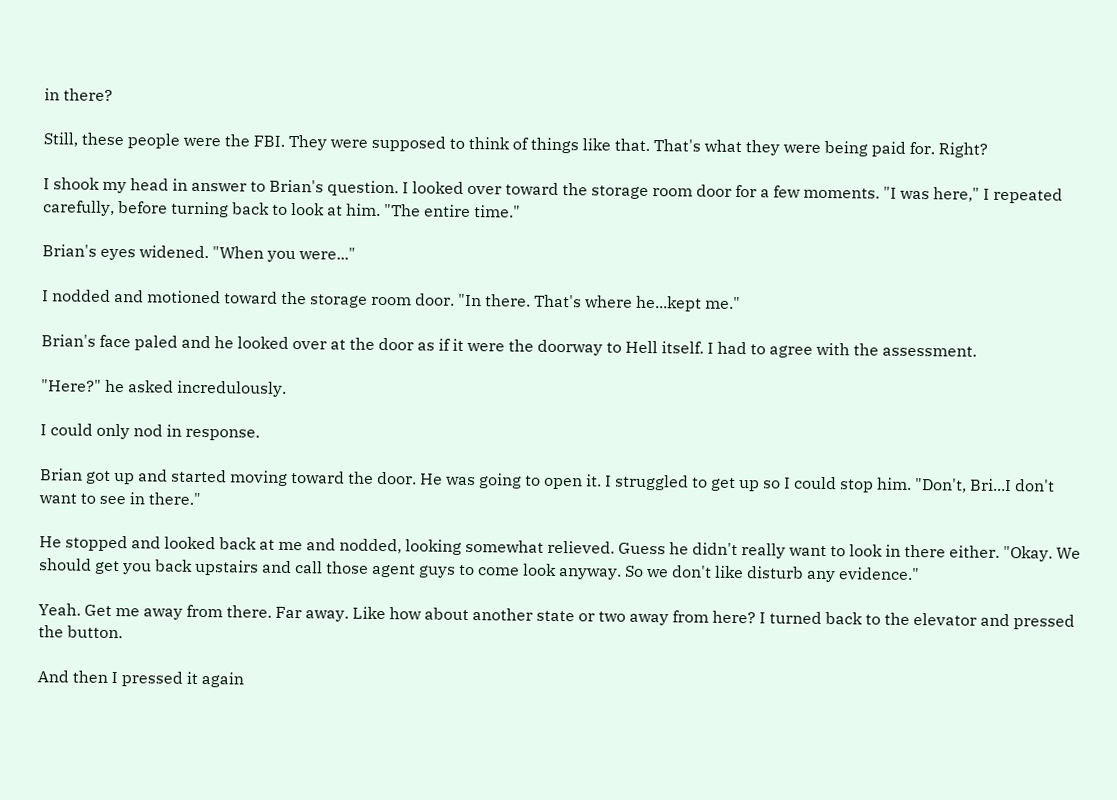in there?

Still, these people were the FBI. They were supposed to think of things like that. That's what they were being paid for. Right?

I shook my head in answer to Brian's question. I looked over toward the storage room door for a few moments. "I was here," I repeated carefully, before turning back to look at him. "The entire time."

Brian's eyes widened. "When you were..."

I nodded and motioned toward the storage room door. "In there. That's where he...kept me."

Brian's face paled and he looked over at the door as if it were the doorway to Hell itself. I had to agree with the assessment.

"Here?" he asked incredulously.

I could only nod in response.

Brian got up and started moving toward the door. He was going to open it. I struggled to get up so I could stop him. "Don't, Bri...I don't want to see in there."

He stopped and looked back at me and nodded, looking somewhat relieved. Guess he didn't really want to look in there either. "Okay. We should get you back upstairs and call those agent guys to come look anyway. So we don't like disturb any evidence."

Yeah. Get me away from there. Far away. Like how about another state or two away from here? I turned back to the elevator and pressed the button.

And then I pressed it again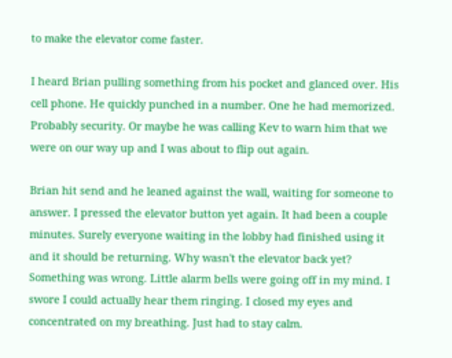to make the elevator come faster.

I heard Brian pulling something from his pocket and glanced over. His cell phone. He quickly punched in a number. One he had memorized. Probably security. Or maybe he was calling Kev to warn him that we were on our way up and I was about to flip out again.

Brian hit send and he leaned against the wall, waiting for someone to answer. I pressed the elevator button yet again. It had been a couple minutes. Surely everyone waiting in the lobby had finished using it and it should be returning. Why wasn't the elevator back yet? Something was wrong. Little alarm bells were going off in my mind. I swore I could actually hear them ringing. I closed my eyes and concentrated on my breathing. Just had to stay calm.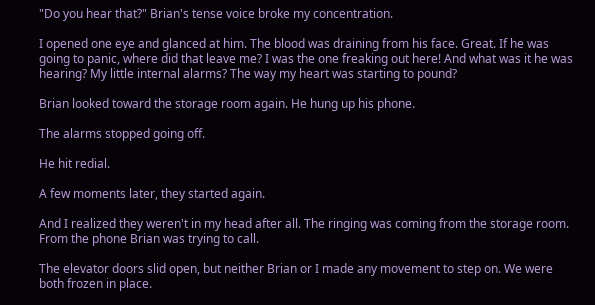"Do you hear that?" Brian's tense voice broke my concentration.

I opened one eye and glanced at him. The blood was draining from his face. Great. If he was going to panic, where did that leave me? I was the one freaking out here! And what was it he was hearing? My little internal alarms? The way my heart was starting to pound?

Brian looked toward the storage room again. He hung up his phone.

The alarms stopped going off.

He hit redial.

A few moments later, they started again.

And I realized they weren't in my head after all. The ringing was coming from the storage room. From the phone Brian was trying to call.

The elevator doors slid open, but neither Brian or I made any movement to step on. We were both frozen in place.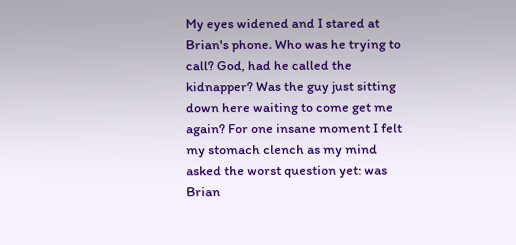My eyes widened and I stared at Brian's phone. Who was he trying to call? God, had he called the kidnapper? Was the guy just sitting down here waiting to come get me again? For one insane moment I felt my stomach clench as my mind asked the worst question yet: was Brian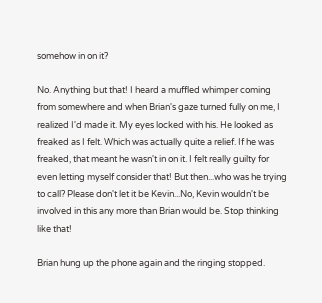somehow in on it?

No. Anything but that! I heard a muffled whimper coming from somewhere and when Brian's gaze turned fully on me, I realized I'd made it. My eyes locked with his. He looked as freaked as I felt. Which was actually quite a relief. If he was freaked, that meant he wasn't in on it. I felt really guilty for even letting myself consider that! But then...who was he trying to call? Please don't let it be Kevin...No, Kevin wouldn't be involved in this any more than Brian would be. Stop thinking like that!

Brian hung up the phone again and the ringing stopped.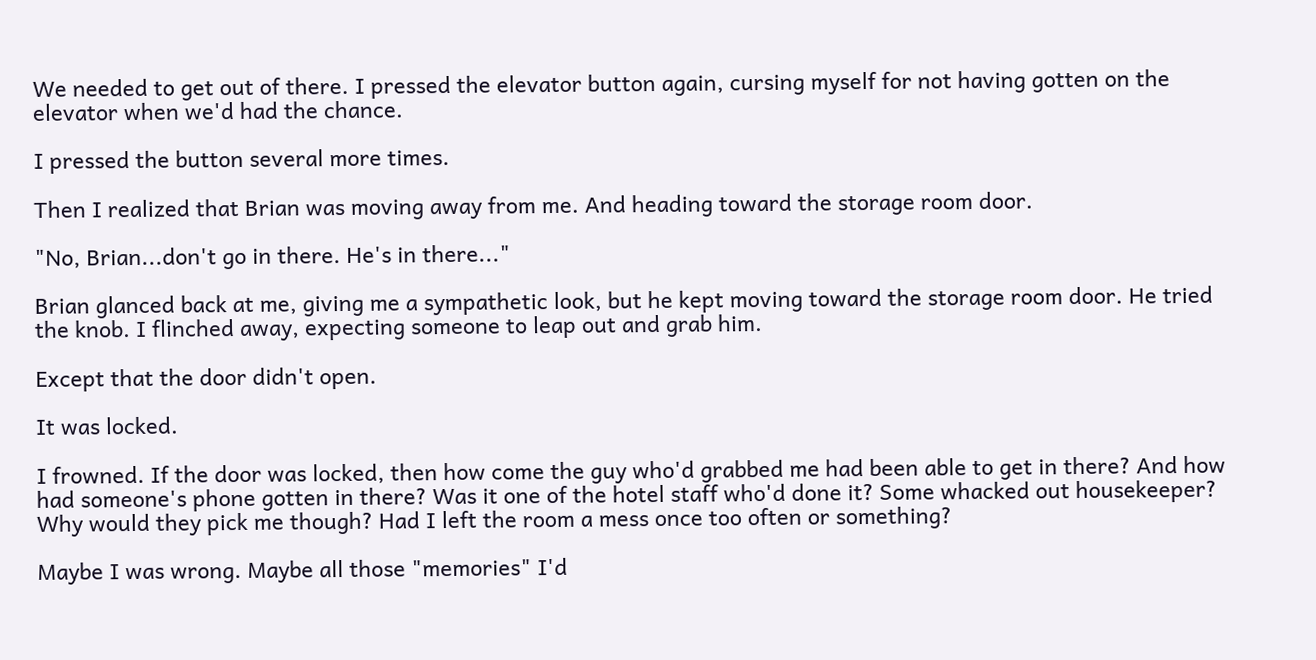We needed to get out of there. I pressed the elevator button again, cursing myself for not having gotten on the elevator when we'd had the chance.

I pressed the button several more times.

Then I realized that Brian was moving away from me. And heading toward the storage room door.

"No, Brian...don't go in there. He's in there..."

Brian glanced back at me, giving me a sympathetic look, but he kept moving toward the storage room door. He tried the knob. I flinched away, expecting someone to leap out and grab him.

Except that the door didn't open.

It was locked.

I frowned. If the door was locked, then how come the guy who'd grabbed me had been able to get in there? And how had someone's phone gotten in there? Was it one of the hotel staff who'd done it? Some whacked out housekeeper? Why would they pick me though? Had I left the room a mess once too often or something?

Maybe I was wrong. Maybe all those "memories" I'd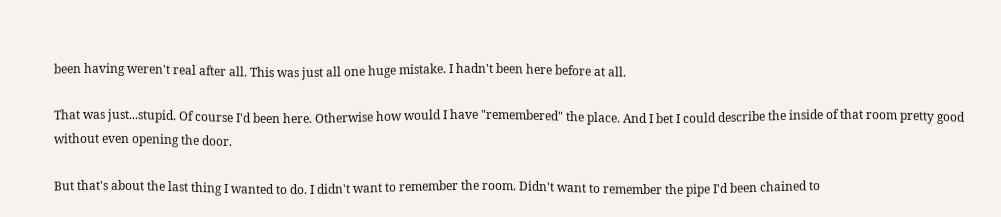been having weren't real after all. This was just all one huge mistake. I hadn't been here before at all.

That was just...stupid. Of course I'd been here. Otherwise how would I have "remembered" the place. And I bet I could describe the inside of that room pretty good without even opening the door.

But that's about the last thing I wanted to do. I didn't want to remember the room. Didn't want to remember the pipe I'd been chained to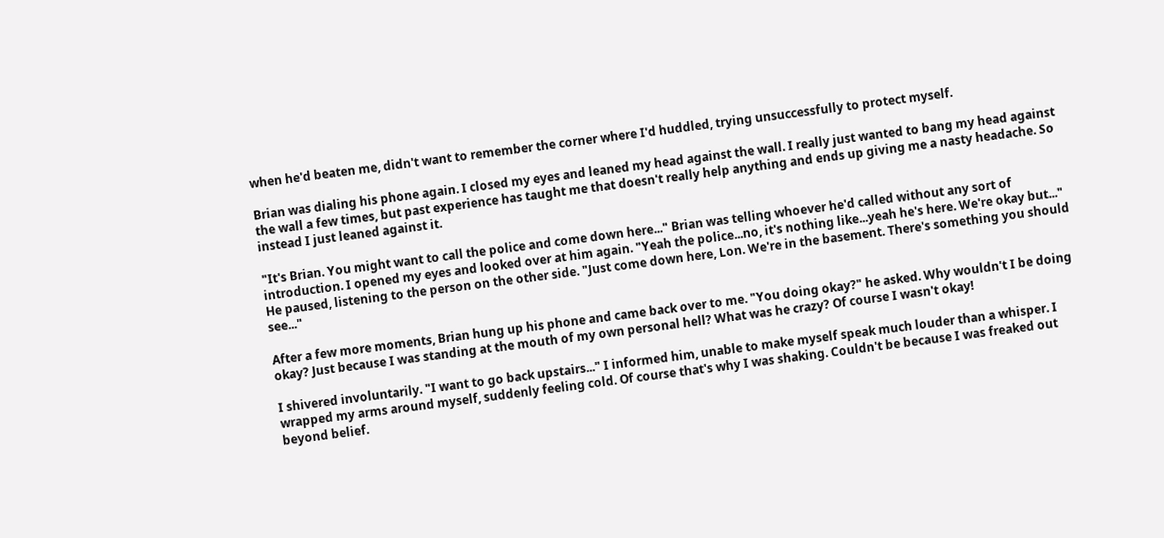when he'd beaten me, didn't want to remember the corner where I'd huddled, trying unsuccessfully to protect myself.

Brian was dialing his phone again. I closed my eyes and leaned my head against the wall. I really just wanted to bang my head against the wall a few times, but past experience has taught me that doesn't really help anything and ends up giving me a nasty headache. So instead I just leaned against it.

"It's Brian. You might want to call the police and come down here..." Brian was telling whoever he'd called without any sort of introduction. I opened my eyes and looked over at him again. "Yeah the police...no, it's nothing like...yeah he's here. We're okay but..." He paused, listening to the person on the other side. "Just come down here, Lon. We're in the basement. There's something you should see..."

After a few more moments, Brian hung up his phone and came back over to me. "You doing okay?" he asked. Why wouldn't I be doing okay? Just because I was standing at the mouth of my own personal hell? What was he crazy? Of course I wasn't okay!

I shivered involuntarily. "I want to go back upstairs..." I informed him, unable to make myself speak much louder than a whisper. I wrapped my arms around myself, suddenly feeling cold. Of course that's why I was shaking. Couldn't be because I was freaked out beyond belief.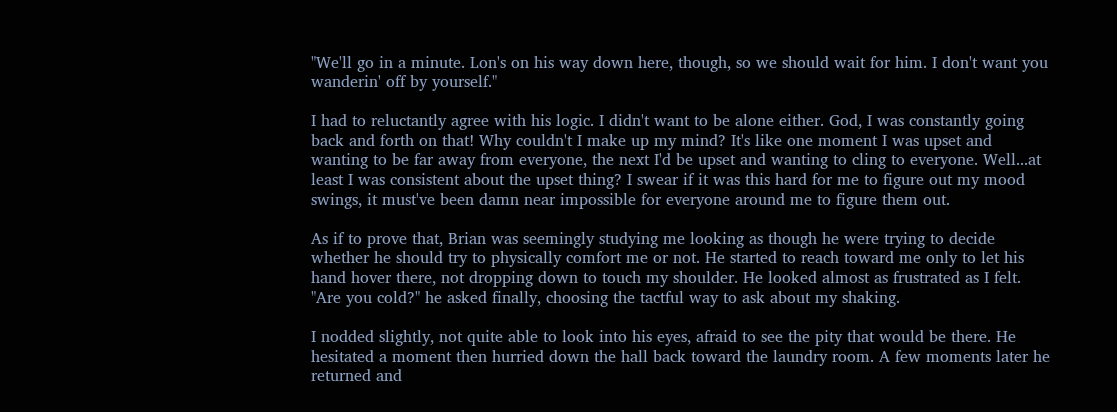"We'll go in a minute. Lon's on his way down here, though, so we should wait for him. I don't want you wanderin' off by yourself."

I had to reluctantly agree with his logic. I didn't want to be alone either. God, I was constantly going back and forth on that! Why couldn't I make up my mind? It's like one moment I was upset and wanting to be far away from everyone, the next I'd be upset and wanting to cling to everyone. Well...at least I was consistent about the upset thing? I swear if it was this hard for me to figure out my mood swings, it must've been damn near impossible for everyone around me to figure them out.

As if to prove that, Brian was seemingly studying me looking as though he were trying to decide whether he should try to physically comfort me or not. He started to reach toward me only to let his hand hover there, not dropping down to touch my shoulder. He looked almost as frustrated as I felt. "Are you cold?" he asked finally, choosing the tactful way to ask about my shaking.

I nodded slightly, not quite able to look into his eyes, afraid to see the pity that would be there. He hesitated a moment then hurried down the hall back toward the laundry room. A few moments later he returned and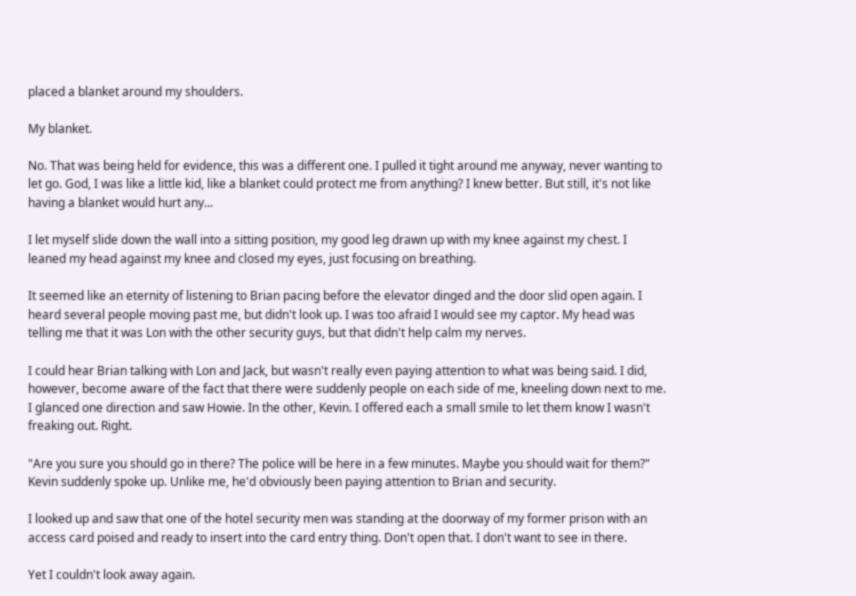placed a blanket around my shoulders.

My blanket.

No. That was being held for evidence, this was a different one. I pulled it tight around me anyway, never wanting to let go. God, I was like a little kid, like a blanket could protect me from anything? I knew better. But still, it's not like having a blanket would hurt any...

I let myself slide down the wall into a sitting position, my good leg drawn up with my knee against my chest. I leaned my head against my knee and closed my eyes, just focusing on breathing.

It seemed like an eternity of listening to Brian pacing before the elevator dinged and the door slid open again. I heard several people moving past me, but didn't look up. I was too afraid I would see my captor. My head was telling me that it was Lon with the other security guys, but that didn't help calm my nerves.

I could hear Brian talking with Lon and Jack, but wasn't really even paying attention to what was being said. I did, however, become aware of the fact that there were suddenly people on each side of me, kneeling down next to me. I glanced one direction and saw Howie. In the other, Kevin. I offered each a small smile to let them know I wasn't freaking out. Right.

"Are you sure you should go in there? The police will be here in a few minutes. Maybe you should wait for them?" Kevin suddenly spoke up. Unlike me, he'd obviously been paying attention to Brian and security.

I looked up and saw that one of the hotel security men was standing at the doorway of my former prison with an access card poised and ready to insert into the card entry thing. Don't open that. I don't want to see in there.

Yet I couldn't look away again.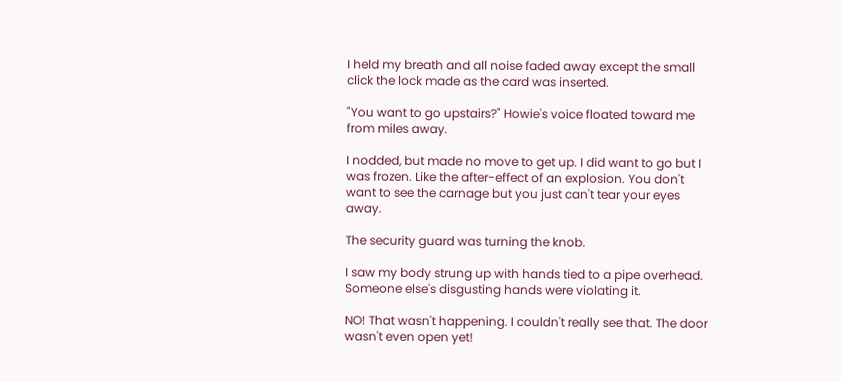I held my breath and all noise faded away except the small click the lock made as the card was inserted.

"You want to go upstairs?" Howie's voice floated toward me from miles away.

I nodded, but made no move to get up. I did want to go but I was frozen. Like the after-effect of an explosion. You don't want to see the carnage but you just can't tear your eyes away.

The security guard was turning the knob.

I saw my body strung up with hands tied to a pipe overhead. Someone else's disgusting hands were violating it.

NO! That wasn't happening. I couldn't really see that. The door wasn't even open yet!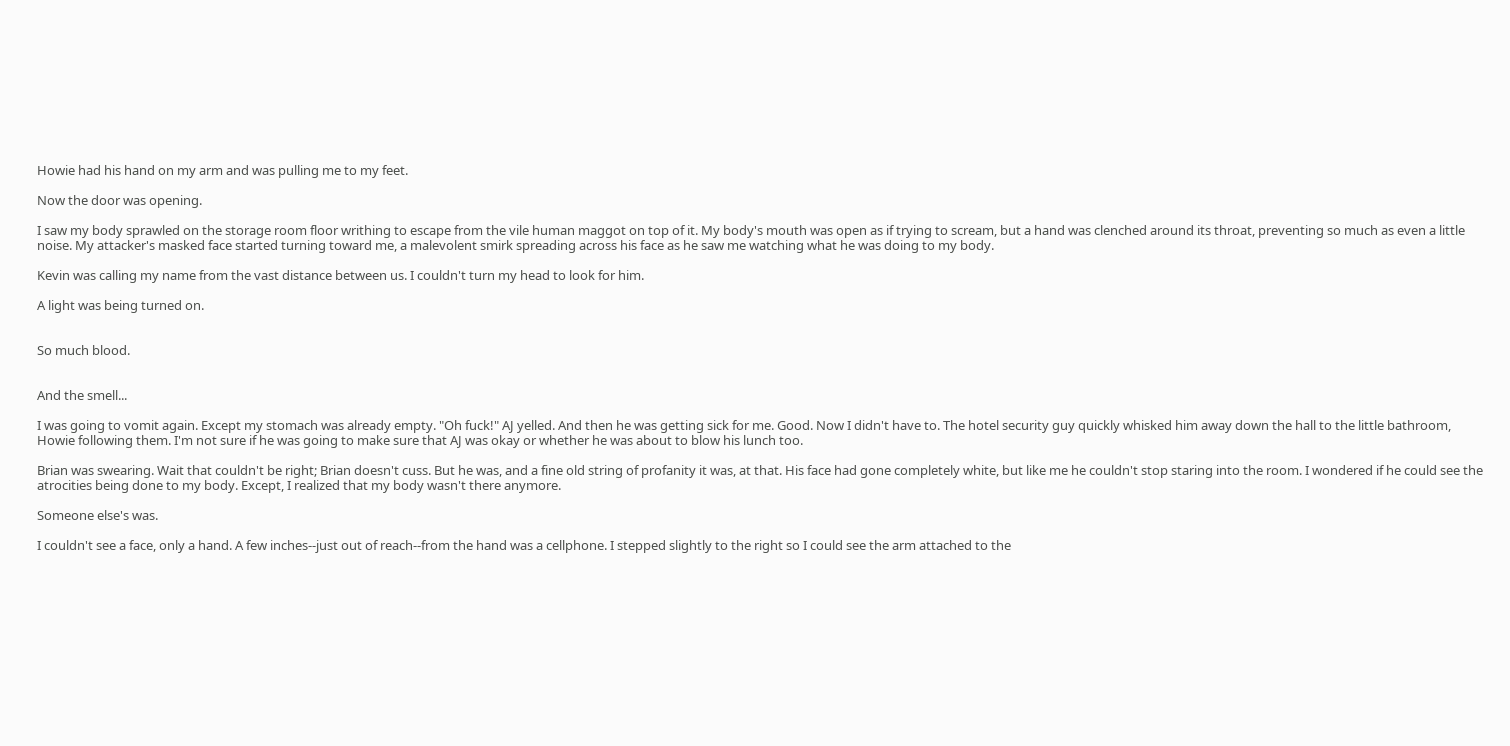Howie had his hand on my arm and was pulling me to my feet.

Now the door was opening.

I saw my body sprawled on the storage room floor writhing to escape from the vile human maggot on top of it. My body's mouth was open as if trying to scream, but a hand was clenched around its throat, preventing so much as even a little noise. My attacker's masked face started turning toward me, a malevolent smirk spreading across his face as he saw me watching what he was doing to my body.

Kevin was calling my name from the vast distance between us. I couldn't turn my head to look for him.

A light was being turned on.


So much blood.


And the smell...

I was going to vomit again. Except my stomach was already empty. "Oh fuck!" AJ yelled. And then he was getting sick for me. Good. Now I didn't have to. The hotel security guy quickly whisked him away down the hall to the little bathroom, Howie following them. I'm not sure if he was going to make sure that AJ was okay or whether he was about to blow his lunch too.

Brian was swearing. Wait that couldn't be right; Brian doesn't cuss. But he was, and a fine old string of profanity it was, at that. His face had gone completely white, but like me he couldn't stop staring into the room. I wondered if he could see the atrocities being done to my body. Except, I realized that my body wasn't there anymore.

Someone else's was.

I couldn't see a face, only a hand. A few inches--just out of reach--from the hand was a cellphone. I stepped slightly to the right so I could see the arm attached to the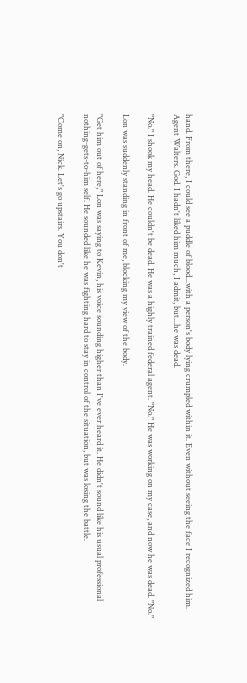hand. From there, I could see a puddle of blood...with a person's body lying crumpled within it. Even without seeing the face I recognized him. Agent Walters. God. I hadn't liked him much, I admit, but...he was dead.

"No." I shook my head. He couldn't be dead. He was a highly trained federal agent. "No." He was working on my case, and now he was dead. "No."

Lon was suddenly standing in front of me, blocking my view of the body.

"Get him out of here," Lon was saying to Kevin, his voice sounding higher than I've ever heard it. He didn't sound like his usual professional nothing-gets-to-him self. He sounded like he was fighting hard to stay in control of the situation, but was losing the battle.

"Come on, Nick. Let's go upstairs. You don't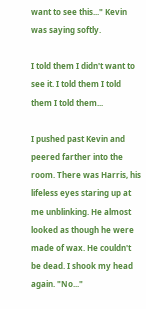want to see this..." Kevin was saying softly.

I told them I didn't want to see it. I told them I told them I told them...

I pushed past Kevin and peered farther into the room. There was Harris, his lifeless eyes staring up at me unblinking. He almost looked as though he were made of wax. He couldn't be dead. I shook my head again. "No..."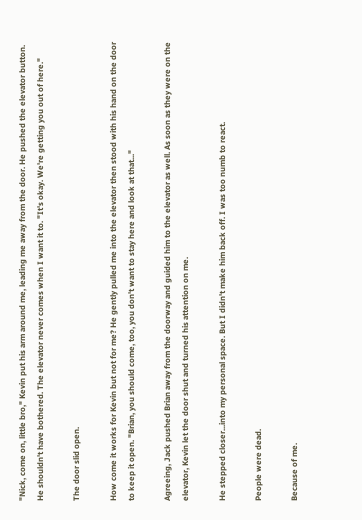"Nick, come on, little bro," Kevin put his arm around me, leading me away from the door. He pushed the elevator button. He shouldn't have bothered. The elevator never comes when I want it to. "It's okay. We're getting you out of here."

The door slid open.

How come it works for Kevin but not for me? He gently pulled me into the elevator then stood with his hand on the door to keep it open. "Brian, you should come, too, you don't want to stay here and look at that..."

Agreeing, Jack pushed Brian away from the doorway and guided him to the elevator as well. As soon as they were on the elevator, Kevin let the door shut and turned his attention on me.

He stepped closer...into my personal space. But I didn't make him back off. I was too numb to react.

People were dead.

Because of me.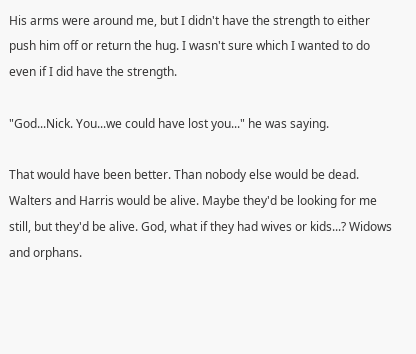His arms were around me, but I didn't have the strength to either push him off or return the hug. I wasn't sure which I wanted to do even if I did have the strength.

"God...Nick. You...we could have lost you..." he was saying.

That would have been better. Than nobody else would be dead. Walters and Harris would be alive. Maybe they'd be looking for me still, but they'd be alive. God, what if they had wives or kids...? Widows and orphans.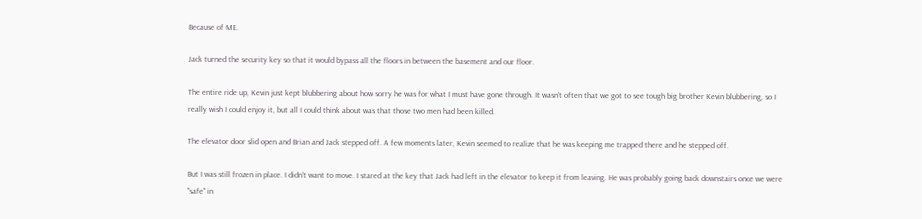Because of ME.

Jack turned the security key so that it would bypass all the floors in between the basement and our floor.

The entire ride up, Kevin just kept blubbering about how sorry he was for what I must have gone through. It wasn't often that we got to see tough big brother Kevin blubbering, so I really wish I could enjoy it, but all I could think about was that those two men had been killed.

The elevator door slid open and Brian and Jack stepped off. A few moments later, Kevin seemed to realize that he was keeping me trapped there and he stepped off.

But I was still frozen in place. I didn't want to move. I stared at the key that Jack had left in the elevator to keep it from leaving. He was probably going back downstairs once we were "safe" in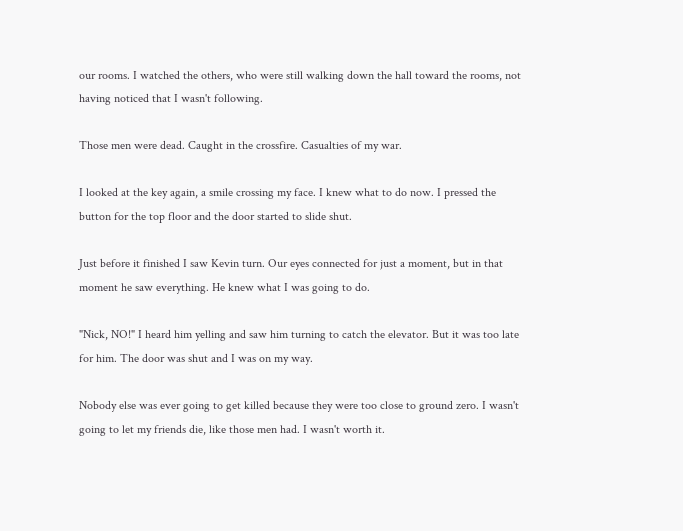our rooms. I watched the others, who were still walking down the hall toward the rooms, not having noticed that I wasn't following.

Those men were dead. Caught in the crossfire. Casualties of my war.

I looked at the key again, a smile crossing my face. I knew what to do now. I pressed the button for the top floor and the door started to slide shut.

Just before it finished I saw Kevin turn. Our eyes connected for just a moment, but in that moment he saw everything. He knew what I was going to do.

"Nick, NO!" I heard him yelling and saw him turning to catch the elevator. But it was too late for him. The door was shut and I was on my way.

Nobody else was ever going to get killed because they were too close to ground zero. I wasn't going to let my friends die, like those men had. I wasn't worth it.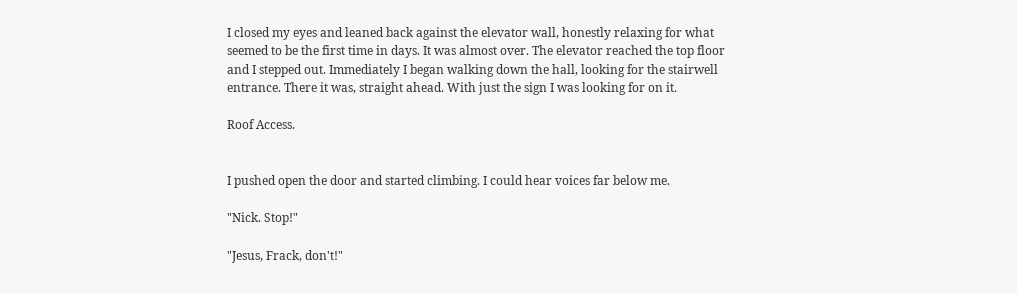I closed my eyes and leaned back against the elevator wall, honestly relaxing for what seemed to be the first time in days. It was almost over. The elevator reached the top floor and I stepped out. Immediately I began walking down the hall, looking for the stairwell entrance. There it was, straight ahead. With just the sign I was looking for on it.

Roof Access.


I pushed open the door and started climbing. I could hear voices far below me.

"Nick. Stop!"

"Jesus, Frack, don't!"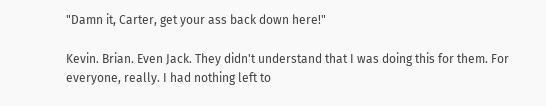"Damn it, Carter, get your ass back down here!"

Kevin. Brian. Even Jack. They didn't understand that I was doing this for them. For everyone, really. I had nothing left to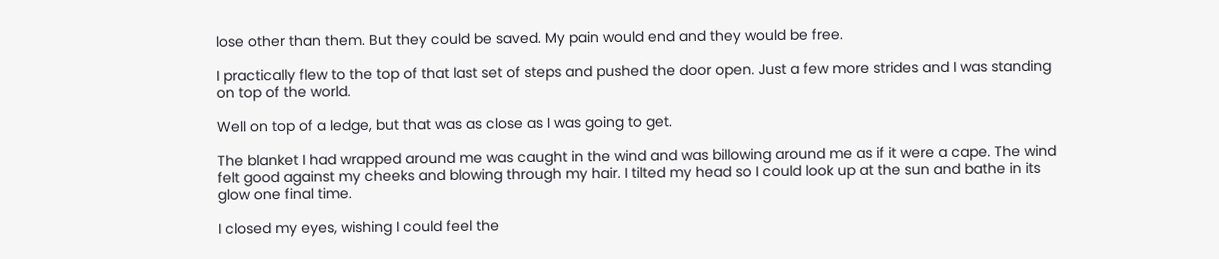lose other than them. But they could be saved. My pain would end and they would be free.

I practically flew to the top of that last set of steps and pushed the door open. Just a few more strides and I was standing on top of the world.

Well on top of a ledge, but that was as close as I was going to get.

The blanket I had wrapped around me was caught in the wind and was billowing around me as if it were a cape. The wind felt good against my cheeks and blowing through my hair. I tilted my head so I could look up at the sun and bathe in its glow one final time.

I closed my eyes, wishing I could feel the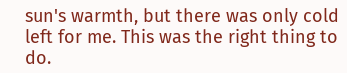sun's warmth, but there was only cold left for me. This was the right thing to do.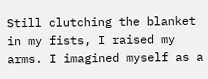Still clutching the blanket in my fists, I raised my arms. I imagined myself as a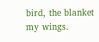bird, the blanket my wings.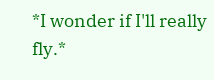*I wonder if I'll really fly.*